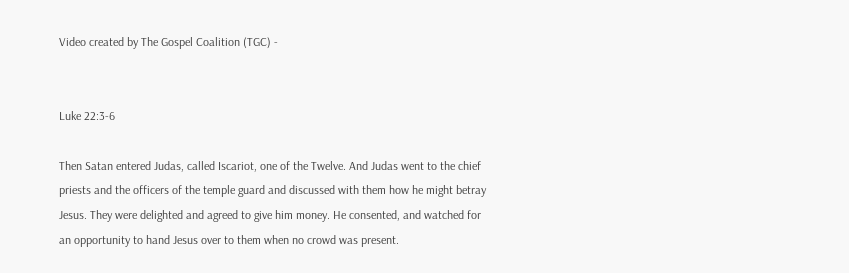Video created by The Gospel Coalition (TGC) -


Luke 22:3-6

Then Satan entered Judas, called Iscariot, one of the Twelve. And Judas went to the chief priests and the officers of the temple guard and discussed with them how he might betray Jesus. They were delighted and agreed to give him money. He consented, and watched for an opportunity to hand Jesus over to them when no crowd was present.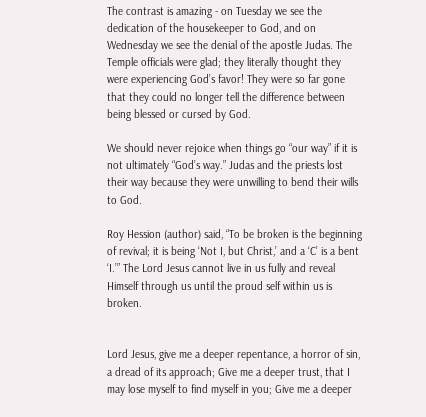The contrast is amazing - on Tuesday we see the dedication of the housekeeper to God, and on Wednesday we see the denial of the apostle Judas. The Temple officials were glad; they literally thought they were experiencing God’s favor! They were so far gone that they could no longer tell the difference between being blessed or cursed by God.

We should never rejoice when things go “our way” if it is not ultimately “God’s way.” Judas and the priests lost their way because they were unwilling to bend their wills to God.

Roy Hession (author) said, “To be broken is the beginning of revival; it is being ‘Not I, but Christ,’ and a ‘C’ is a bent ‘I.’” The Lord Jesus cannot live in us fully and reveal Himself through us until the proud self within us is broken.


Lord Jesus, give me a deeper repentance, a horror of sin, a dread of its approach; Give me a deeper trust, that I may lose myself to find myself in you; Give me a deeper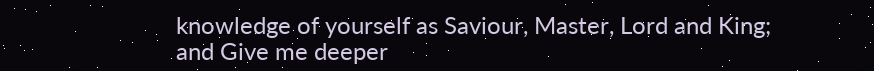knowledge of yourself as Saviour, Master, Lord and King; and Give me deeper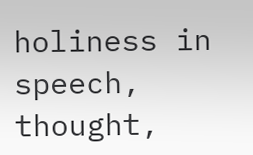holiness in speech, thought,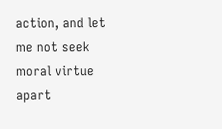action, and let me not seek moral virtue apart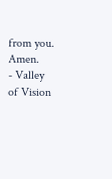from you. Amen.
- Valley of Vision